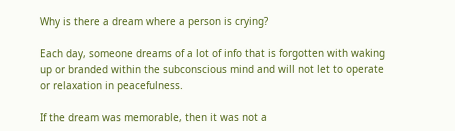Why is there a dream where a person is crying?

Each day, someone dreams of a lot of info that is forgotten with waking up or branded within the subconscious mind and will not let to operate or relaxation in peacefulness.

If the dream was memorable, then it was not a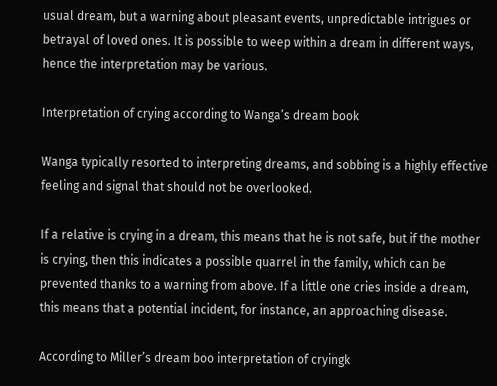usual dream, but a warning about pleasant events, unpredictable intrigues or betrayal of loved ones. It is possible to weep within a dream in different ways, hence the interpretation may be various.

Interpretation of crying according to Wanga’s dream book

Wanga typically resorted to interpreting dreams, and sobbing is a highly effective feeling and signal that should not be overlooked.

If a relative is crying in a dream, this means that he is not safe, but if the mother is crying, then this indicates a possible quarrel in the family, which can be prevented thanks to a warning from above. If a little one cries inside a dream, this means that a potential incident, for instance, an approaching disease.

According to Miller’s dream boo interpretation of cryingk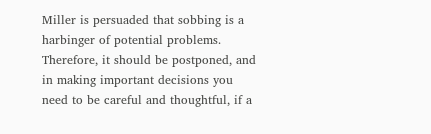Miller is persuaded that sobbing is a harbinger of potential problems. Therefore, it should be postponed, and in making important decisions you need to be careful and thoughtful, if a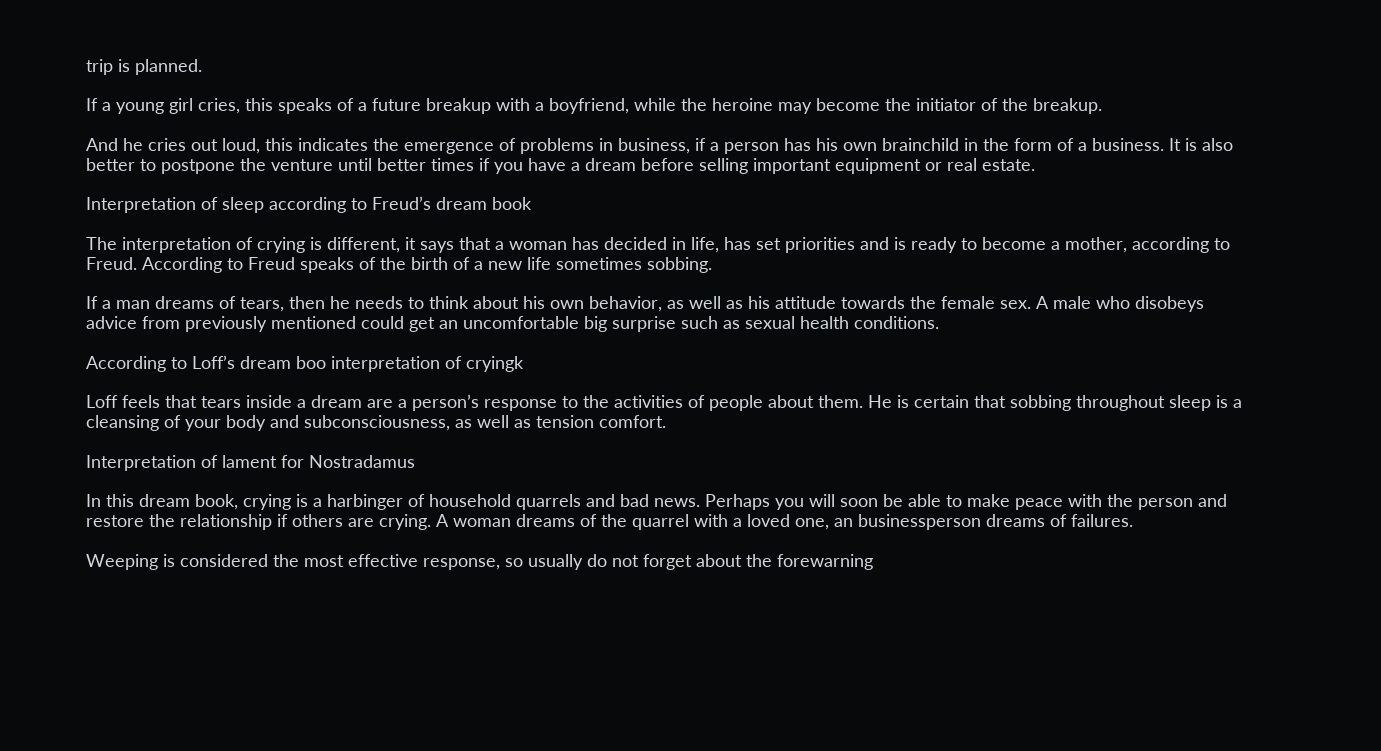trip is planned.

If a young girl cries, this speaks of a future breakup with a boyfriend, while the heroine may become the initiator of the breakup.

And he cries out loud, this indicates the emergence of problems in business, if a person has his own brainchild in the form of a business. It is also better to postpone the venture until better times if you have a dream before selling important equipment or real estate.

Interpretation of sleep according to Freud’s dream book

The interpretation of crying is different, it says that a woman has decided in life, has set priorities and is ready to become a mother, according to Freud. According to Freud speaks of the birth of a new life sometimes sobbing.

If a man dreams of tears, then he needs to think about his own behavior, as well as his attitude towards the female sex. A male who disobeys advice from previously mentioned could get an uncomfortable big surprise such as sexual health conditions.

According to Loff’s dream boo interpretation of cryingk

Loff feels that tears inside a dream are a person’s response to the activities of people about them. He is certain that sobbing throughout sleep is a cleansing of your body and subconsciousness, as well as tension comfort.

Interpretation of lament for Nostradamus

In this dream book, crying is a harbinger of household quarrels and bad news. Perhaps you will soon be able to make peace with the person and restore the relationship if others are crying. A woman dreams of the quarrel with a loved one, an businessperson dreams of failures.

Weeping is considered the most effective response, so usually do not forget about the forewarning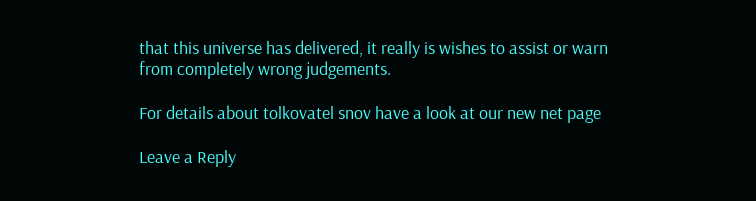that this universe has delivered, it really is wishes to assist or warn from completely wrong judgements.

For details about tolkovatel snov have a look at our new net page

Leave a Reply